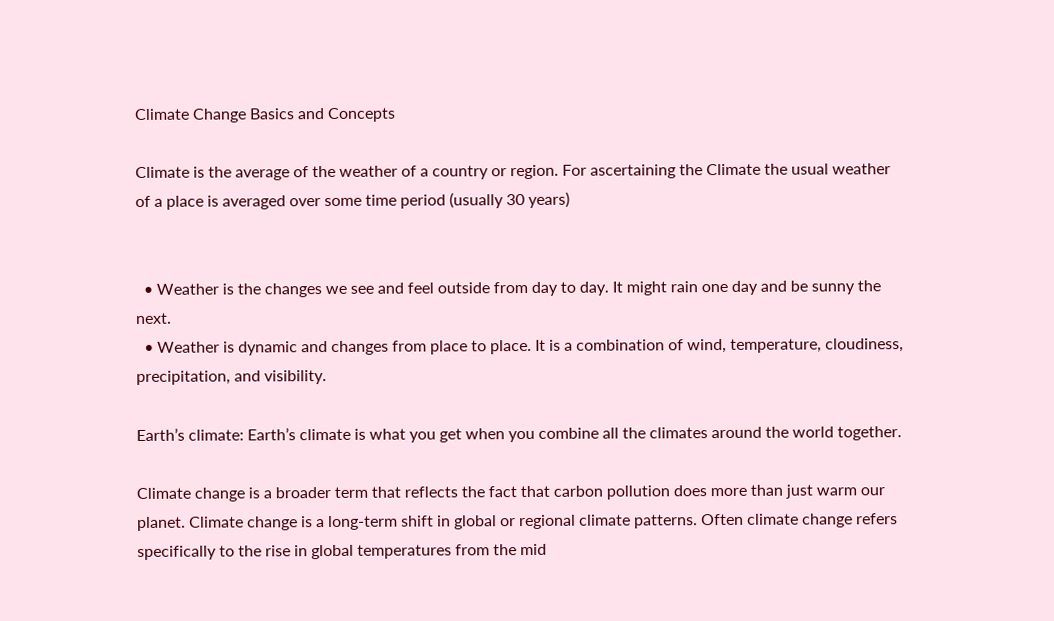Climate Change Basics and Concepts

Climate is the average of the weather of a country or region. For ascertaining the Climate the usual weather of a place is averaged over some time period (usually 30 years)


  • Weather is the changes we see and feel outside from day to day. It might rain one day and be sunny the next.
  • Weather is dynamic and changes from place to place. It is a combination of wind, temperature, cloudiness, precipitation, and visibility.

Earth’s climate: Earth’s climate is what you get when you combine all the climates around the world together.

Climate change is a broader term that reflects the fact that carbon pollution does more than just warm our planet. Climate change is a long-term shift in global or regional climate patterns. Often climate change refers specifically to the rise in global temperatures from the mid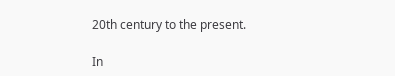20th century to the present.

In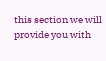this section we will provide you with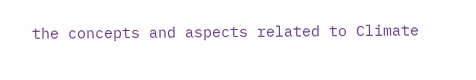the concepts and aspects related to Climate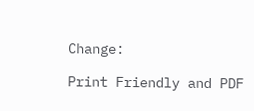Change:

Print Friendly and PDF